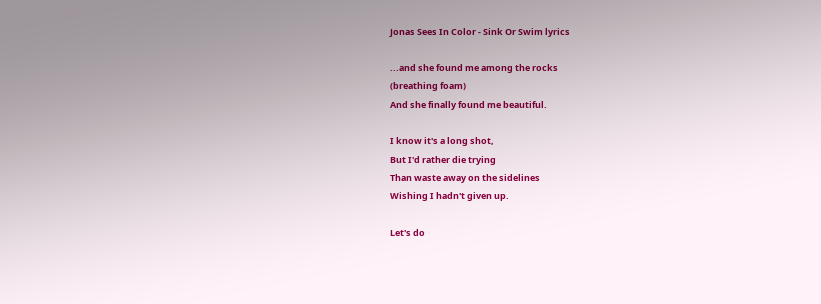Jonas Sees In Color - Sink Or Swim lyrics

...and she found me among the rocks
(breathing foam)
And she finally found me beautiful.

I know it's a long shot,
But I'd rather die trying
Than waste away on the sidelines
Wishing I hadn't given up.

Let's do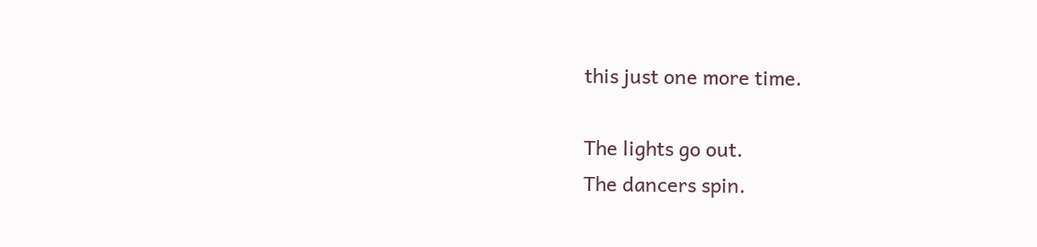this just one more time.

The lights go out.
The dancers spin.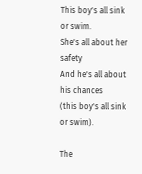This boy's all sink or swim.
She's all about her safety
And he's all about his chances
(this boy's all sink or swim).

The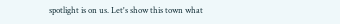spotlight is on us. Let's show this town what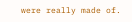were really made of.